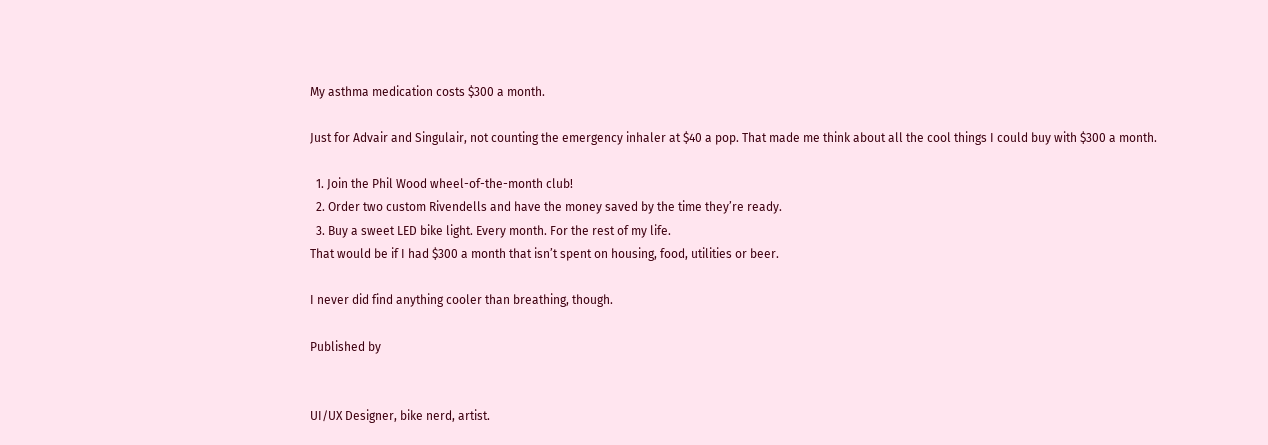My asthma medication costs $300 a month.

Just for Advair and Singulair, not counting the emergency inhaler at $40 a pop. That made me think about all the cool things I could buy with $300 a month.

  1. Join the Phil Wood wheel-of-the-month club!
  2. Order two custom Rivendells and have the money saved by the time they’re ready.
  3. Buy a sweet LED bike light. Every month. For the rest of my life.
That would be if I had $300 a month that isn’t spent on housing, food, utilities or beer.

I never did find anything cooler than breathing, though.

Published by


UI/UX Designer, bike nerd, artist.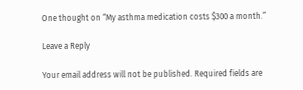One thought on “My asthma medication costs $300 a month.”

Leave a Reply

Your email address will not be published. Required fields are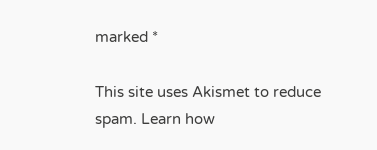marked *

This site uses Akismet to reduce spam. Learn how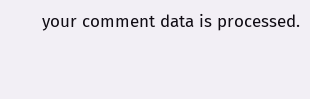your comment data is processed.